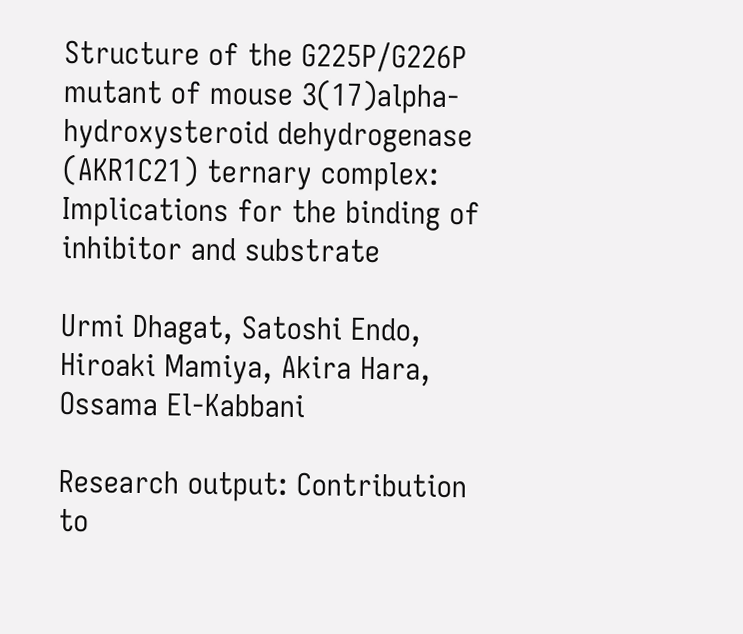Structure of the G225P/G226P mutant of mouse 3(17)alpha-hydroxysteroid dehydrogenase (AKR1C21) ternary complex: Implications for the binding of inhibitor and substrate

Urmi Dhagat, Satoshi Endo, Hiroaki Mamiya, Akira Hara, Ossama El-Kabbani

Research output: Contribution to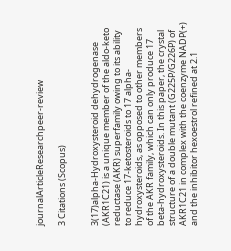journalArticleResearchpeer-review

3 Citations (Scopus)


3(17)alpha-Hydroxysteroid dehydrogenase (AKR1C21) is a unique member of the aldo-keto reductase (AKR) superfamily owing to its ability to reduce 17-ketosteroids to 17 alpha-hydroxysteroids, as opposed to other members of the AKR family, which can only produce 17 beta-hydroxysteroids. In this paper, the crystal structure of a double mutant (G225P/G226P) of AKR1C21 in complex with the coenzyme NADP(+) and the inhibitor hexoestrol refined at 2.1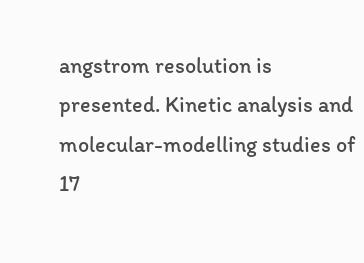angstrom resolution is presented. Kinetic analysis and molecular-modelling studies of 17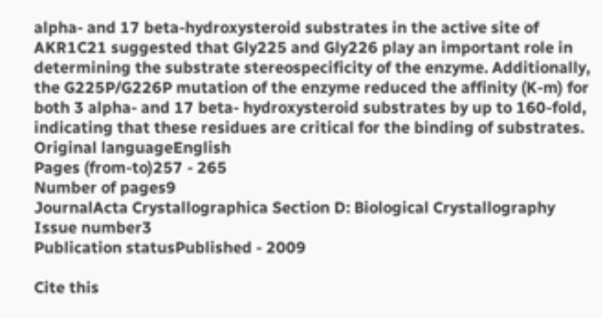alpha- and 17 beta-hydroxysteroid substrates in the active site of AKR1C21 suggested that Gly225 and Gly226 play an important role in determining the substrate stereospecificity of the enzyme. Additionally, the G225P/G226P mutation of the enzyme reduced the affinity (K-m) for both 3 alpha- and 17 beta- hydroxysteroid substrates by up to 160-fold, indicating that these residues are critical for the binding of substrates.
Original languageEnglish
Pages (from-to)257 - 265
Number of pages9
JournalActa Crystallographica Section D: Biological Crystallography
Issue number3
Publication statusPublished - 2009

Cite this